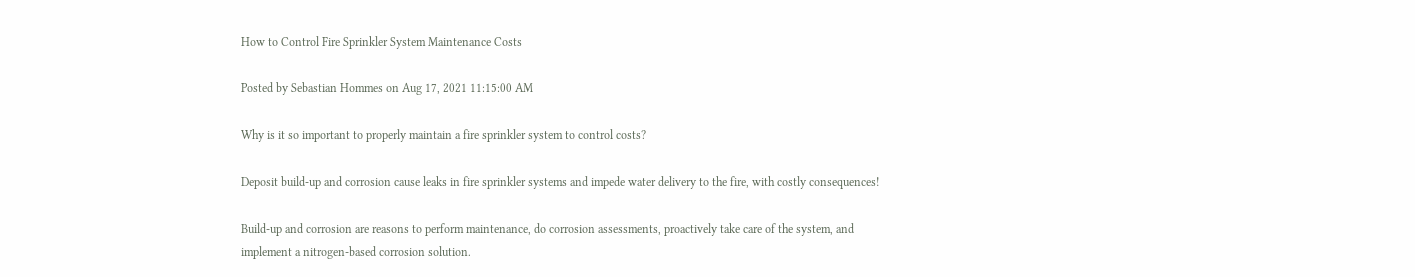How to Control Fire Sprinkler System Maintenance Costs

Posted by Sebastian Hommes on Aug 17, 2021 11:15:00 AM

Why is it so important to properly maintain a fire sprinkler system to control costs?

Deposit build-up and corrosion cause leaks in fire sprinkler systems and impede water delivery to the fire, with costly consequences!

Build-up and corrosion are reasons to perform maintenance, do corrosion assessments, proactively take care of the system, and implement a nitrogen-based corrosion solution.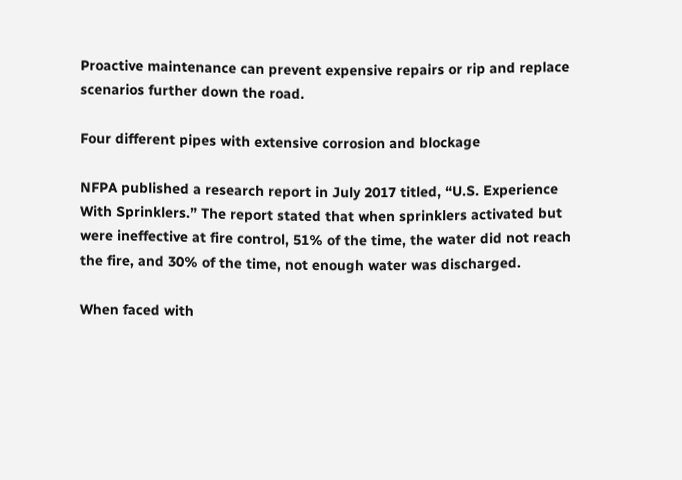Proactive maintenance can prevent expensive repairs or rip and replace scenarios further down the road.

Four different pipes with extensive corrosion and blockage

NFPA published a research report in July 2017 titled, “U.S. Experience With Sprinklers.” The report stated that when sprinklers activated but were ineffective at fire control, 51% of the time, the water did not reach the fire, and 30% of the time, not enough water was discharged.

When faced with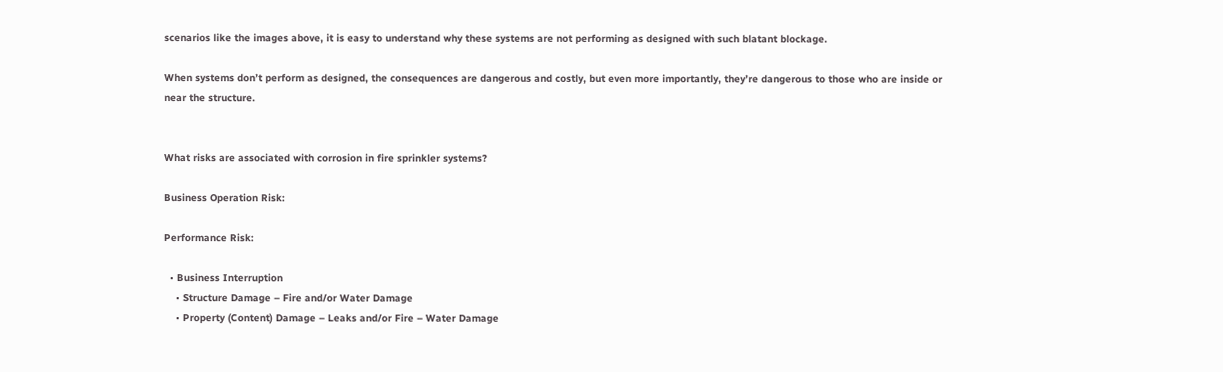scenarios like the images above, it is easy to understand why these systems are not performing as designed with such blatant blockage.

When systems don’t perform as designed, the consequences are dangerous and costly, but even more importantly, they’re dangerous to those who are inside or near the structure.


What risks are associated with corrosion in fire sprinkler systems?

Business Operation Risk:

Performance Risk:

  • Business Interruption
    • Structure Damage – Fire and/or Water Damage
    • Property (Content) Damage – Leaks and/or Fire – Water Damage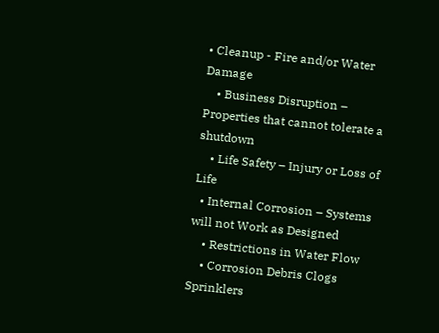• Cleanup - Fire and/or Water Damage
    • Business Disruption – Properties that cannot tolerate a shutdown
    • Life Safety – Injury or Loss of Life
  • Internal Corrosion – Systems will not Work as Designed
    • Restrictions in Water Flow
    • Corrosion Debris Clogs Sprinklers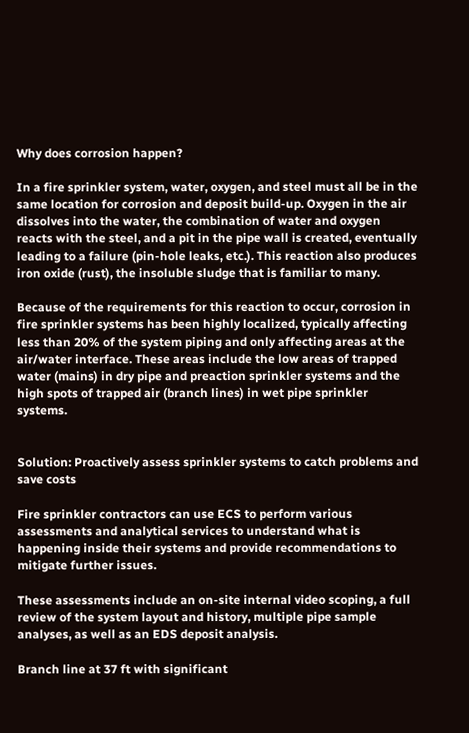Why does corrosion happen?

In a fire sprinkler system, water, oxygen, and steel must all be in the same location for corrosion and deposit build-up. Oxygen in the air dissolves into the water, the combination of water and oxygen reacts with the steel, and a pit in the pipe wall is created, eventually leading to a failure (pin-hole leaks, etc.). This reaction also produces iron oxide (rust), the insoluble sludge that is familiar to many.

Because of the requirements for this reaction to occur, corrosion in fire sprinkler systems has been highly localized, typically affecting less than 20% of the system piping and only affecting areas at the air/water interface. These areas include the low areas of trapped water (mains) in dry pipe and preaction sprinkler systems and the high spots of trapped air (branch lines) in wet pipe sprinkler systems.


Solution: Proactively assess sprinkler systems to catch problems and save costs

Fire sprinkler contractors can use ECS to perform various assessments and analytical services to understand what is happening inside their systems and provide recommendations to mitigate further issues.

These assessments include an on-site internal video scoping, a full review of the system layout and history, multiple pipe sample analyses, as well as an EDS deposit analysis.

Branch line at 37 ft with significant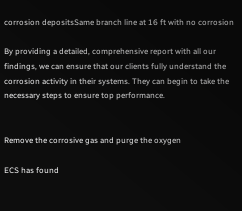corrosion depositsSame branch line at 16 ft with no corrosion

By providing a detailed, comprehensive report with all our findings, we can ensure that our clients fully understand the corrosion activity in their systems. They can begin to take the necessary steps to ensure top performance.


Remove the corrosive gas and purge the oxygen

ECS has found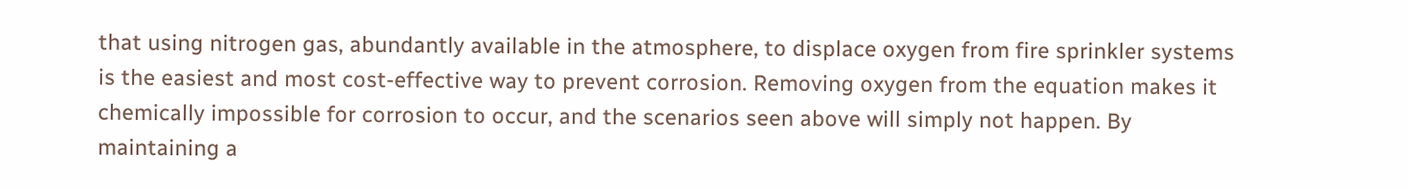that using nitrogen gas, abundantly available in the atmosphere, to displace oxygen from fire sprinkler systems is the easiest and most cost-effective way to prevent corrosion. Removing oxygen from the equation makes it chemically impossible for corrosion to occur, and the scenarios seen above will simply not happen. By maintaining a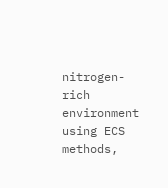nitrogen-rich environment using ECS methods,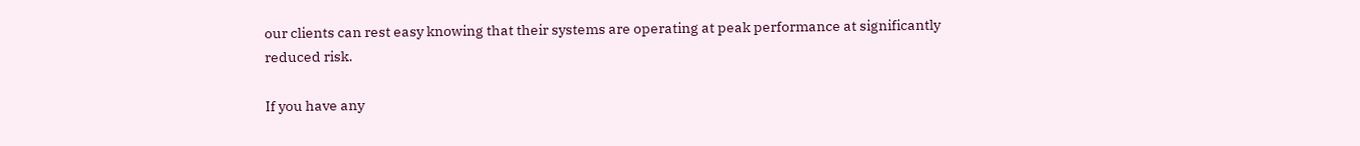our clients can rest easy knowing that their systems are operating at peak performance at significantly reduced risk.

If you have any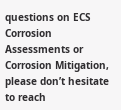questions on ECS Corrosion Assessments or Corrosion Mitigation, please don’t hesitate to reach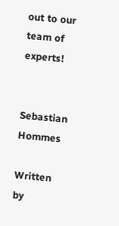out to our team of experts!


Sebastian Hommes

Written by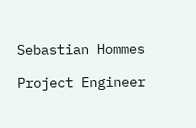Sebastian Hommes

Project Engineer